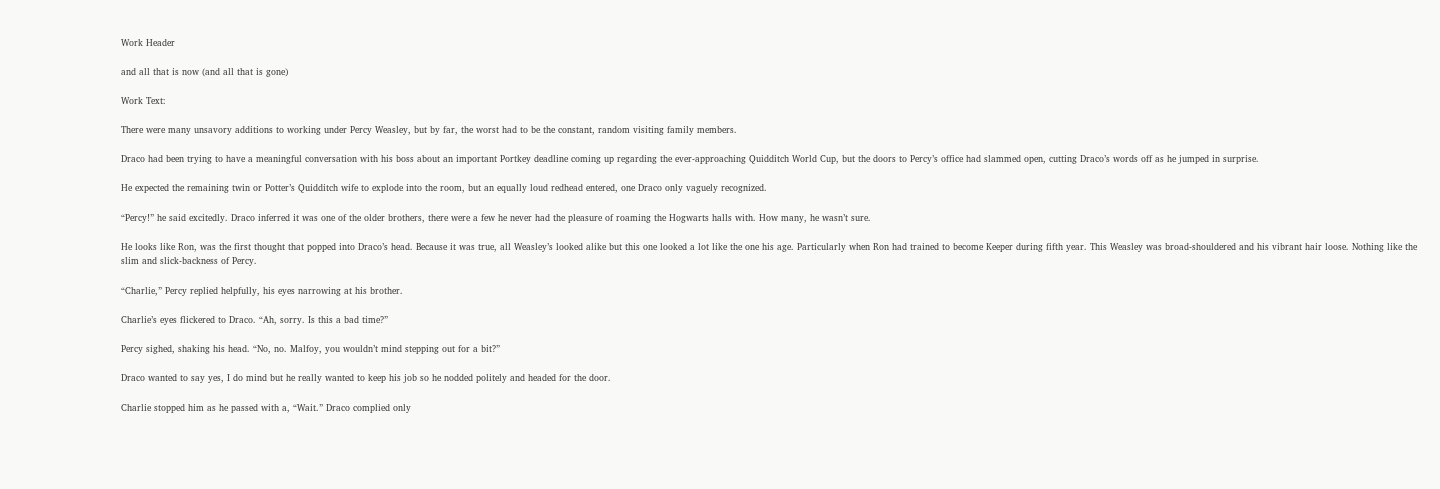Work Header

and all that is now (and all that is gone)

Work Text:

There were many unsavory additions to working under Percy Weasley, but by far, the worst had to be the constant, random visiting family members.

Draco had been trying to have a meaningful conversation with his boss about an important Portkey deadline coming up regarding the ever-approaching Quidditch World Cup, but the doors to Percy’s office had slammed open, cutting Draco’s words off as he jumped in surprise.

He expected the remaining twin or Potter’s Quidditch wife to explode into the room, but an equally loud redhead entered, one Draco only vaguely recognized.

“Percy!” he said excitedly. Draco inferred it was one of the older brothers, there were a few he never had the pleasure of roaming the Hogwarts halls with. How many, he wasn’t sure.

He looks like Ron, was the first thought that popped into Draco’s head. Because it was true, all Weasley’s looked alike but this one looked a lot like the one his age. Particularly when Ron had trained to become Keeper during fifth year. This Weasley was broad-shouldered and his vibrant hair loose. Nothing like the slim and slick-backness of Percy.

“Charlie,” Percy replied helpfully, his eyes narrowing at his brother.

Charlie’s eyes flickered to Draco. “Ah, sorry. Is this a bad time?”

Percy sighed, shaking his head. “No, no. Malfoy, you wouldn’t mind stepping out for a bit?”

Draco wanted to say yes, I do mind but he really wanted to keep his job so he nodded politely and headed for the door.

Charlie stopped him as he passed with a, “Wait.” Draco complied only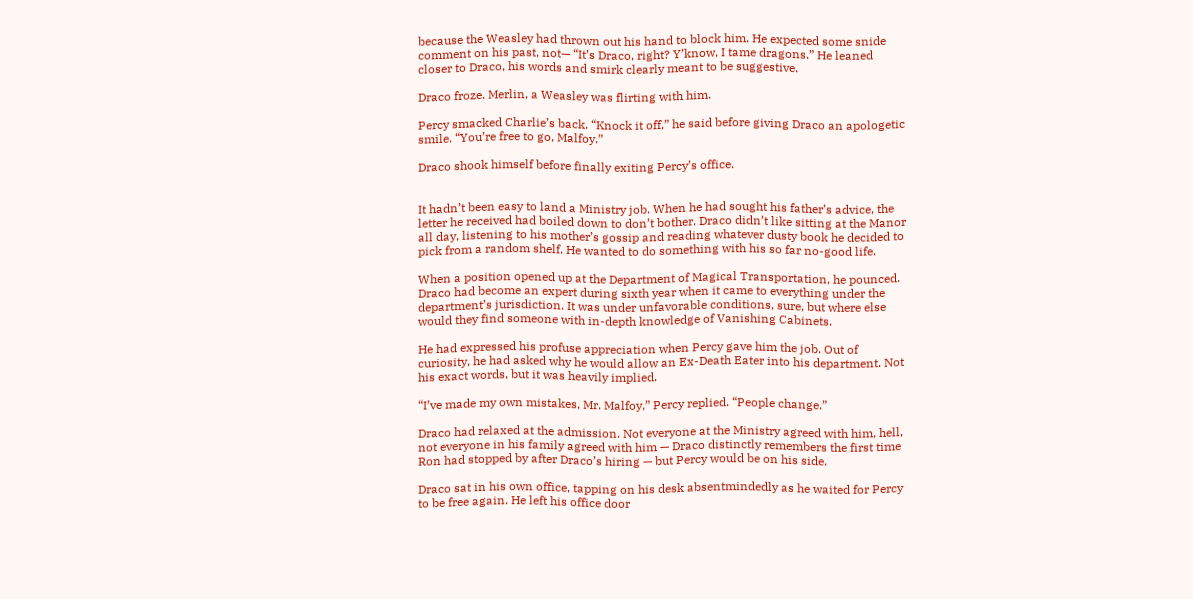because the Weasley had thrown out his hand to block him. He expected some snide comment on his past, not— “It’s Draco, right? Y’know, I tame dragons.” He leaned closer to Draco, his words and smirk clearly meant to be suggestive.

Draco froze. Merlin, a Weasley was flirting with him.

Percy smacked Charlie’s back. “Knock it off,” he said before giving Draco an apologetic smile. “You’re free to go, Malfoy.”

Draco shook himself before finally exiting Percy’s office.


It hadn’t been easy to land a Ministry job. When he had sought his father’s advice, the letter he received had boiled down to don’t bother. Draco didn’t like sitting at the Manor all day, listening to his mother’s gossip and reading whatever dusty book he decided to pick from a random shelf. He wanted to do something with his so far no-good life.

When a position opened up at the Department of Magical Transportation, he pounced. Draco had become an expert during sixth year when it came to everything under the department’s jurisdiction. It was under unfavorable conditions, sure, but where else would they find someone with in-depth knowledge of Vanishing Cabinets.

He had expressed his profuse appreciation when Percy gave him the job. Out of curiosity, he had asked why he would allow an Ex-Death Eater into his department. Not his exact words, but it was heavily implied.

“I’ve made my own mistakes, Mr. Malfoy,” Percy replied. “People change.”

Draco had relaxed at the admission. Not everyone at the Ministry agreed with him, hell, not everyone in his family agreed with him — Draco distinctly remembers the first time Ron had stopped by after Draco’s hiring — but Percy would be on his side.

Draco sat in his own office, tapping on his desk absentmindedly as he waited for Percy to be free again. He left his office door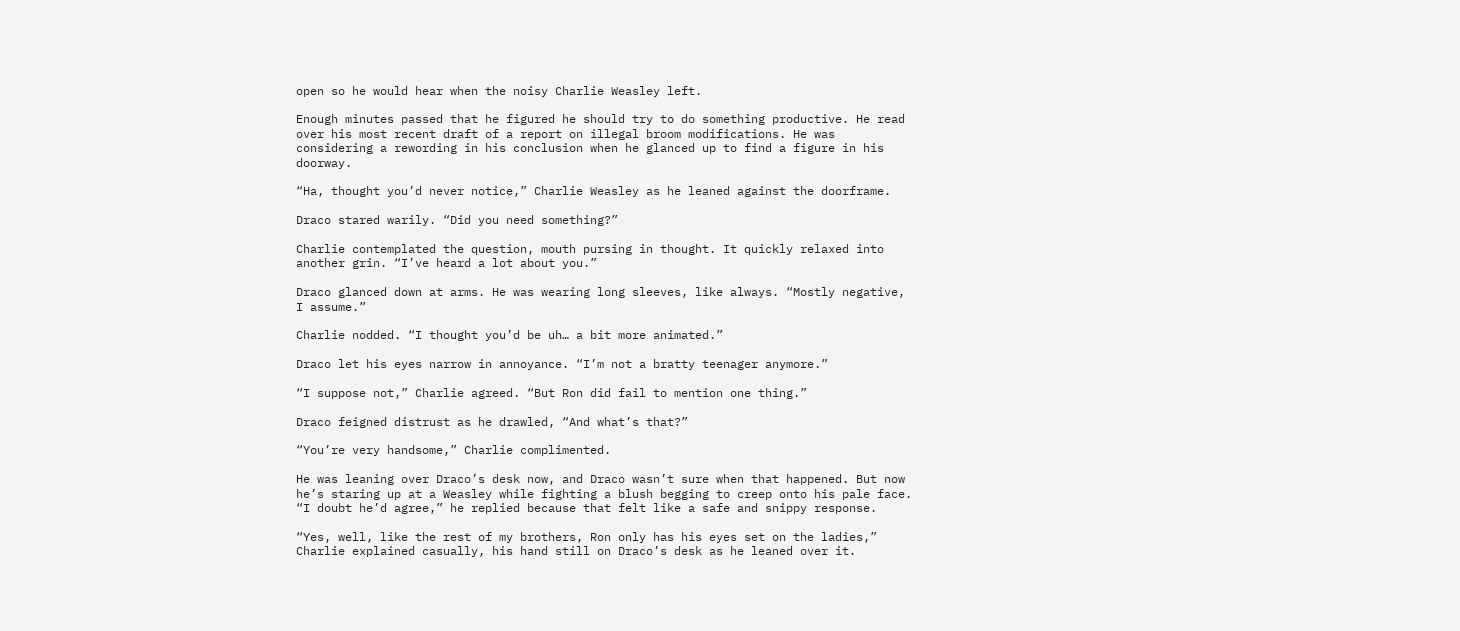open so he would hear when the noisy Charlie Weasley left.

Enough minutes passed that he figured he should try to do something productive. He read over his most recent draft of a report on illegal broom modifications. He was considering a rewording in his conclusion when he glanced up to find a figure in his doorway.

“Ha, thought you’d never notice,” Charlie Weasley as he leaned against the doorframe.

Draco stared warily. “Did you need something?”

Charlie contemplated the question, mouth pursing in thought. It quickly relaxed into another grin. “I’ve heard a lot about you.”

Draco glanced down at arms. He was wearing long sleeves, like always. “Mostly negative, I assume.”

Charlie nodded. “I thought you’d be uh… a bit more animated.”

Draco let his eyes narrow in annoyance. “I’m not a bratty teenager anymore.”

“I suppose not,” Charlie agreed. “But Ron did fail to mention one thing.”

Draco feigned distrust as he drawled, “And what’s that?”

“You’re very handsome,” Charlie complimented.

He was leaning over Draco’s desk now, and Draco wasn’t sure when that happened. But now he’s staring up at a Weasley while fighting a blush begging to creep onto his pale face. “I doubt he’d agree,” he replied because that felt like a safe and snippy response.

“Yes, well, like the rest of my brothers, Ron only has his eyes set on the ladies,” Charlie explained casually, his hand still on Draco’s desk as he leaned over it.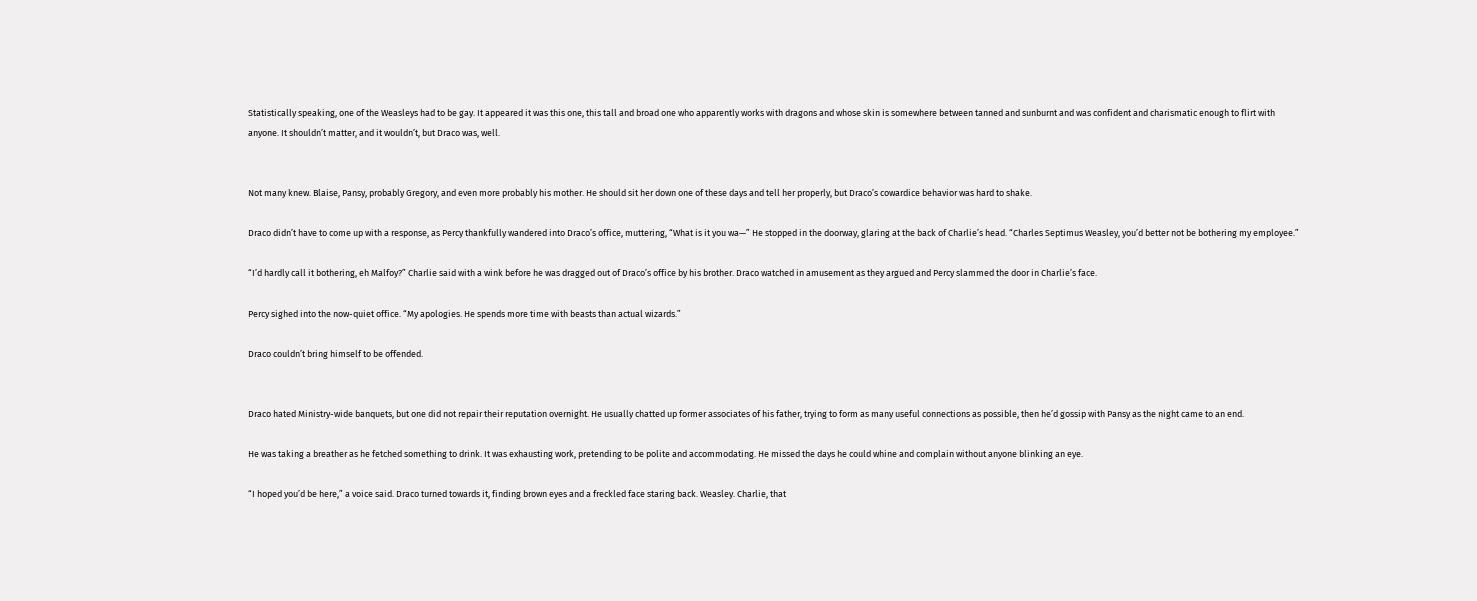Statistically speaking, one of the Weasleys had to be gay. It appeared it was this one, this tall and broad one who apparently works with dragons and whose skin is somewhere between tanned and sunburnt and was confident and charismatic enough to flirt with anyone. It shouldn’t matter, and it wouldn’t, but Draco was, well.


Not many knew. Blaise, Pansy, probably Gregory, and even more probably his mother. He should sit her down one of these days and tell her properly, but Draco’s cowardice behavior was hard to shake.

Draco didn’t have to come up with a response, as Percy thankfully wandered into Draco’s office, muttering, “What is it you wa—” He stopped in the doorway, glaring at the back of Charlie’s head. “Charles Septimus Weasley, you’d better not be bothering my employee.”

“I’d hardly call it bothering, eh Malfoy?” Charlie said with a wink before he was dragged out of Draco’s office by his brother. Draco watched in amusement as they argued and Percy slammed the door in Charlie’s face.

Percy sighed into the now-quiet office. “My apologies. He spends more time with beasts than actual wizards.”

Draco couldn’t bring himself to be offended.


Draco hated Ministry-wide banquets, but one did not repair their reputation overnight. He usually chatted up former associates of his father, trying to form as many useful connections as possible, then he’d gossip with Pansy as the night came to an end.

He was taking a breather as he fetched something to drink. It was exhausting work, pretending to be polite and accommodating. He missed the days he could whine and complain without anyone blinking an eye.

“I hoped you’d be here,” a voice said. Draco turned towards it, finding brown eyes and a freckled face staring back. Weasley. Charlie, that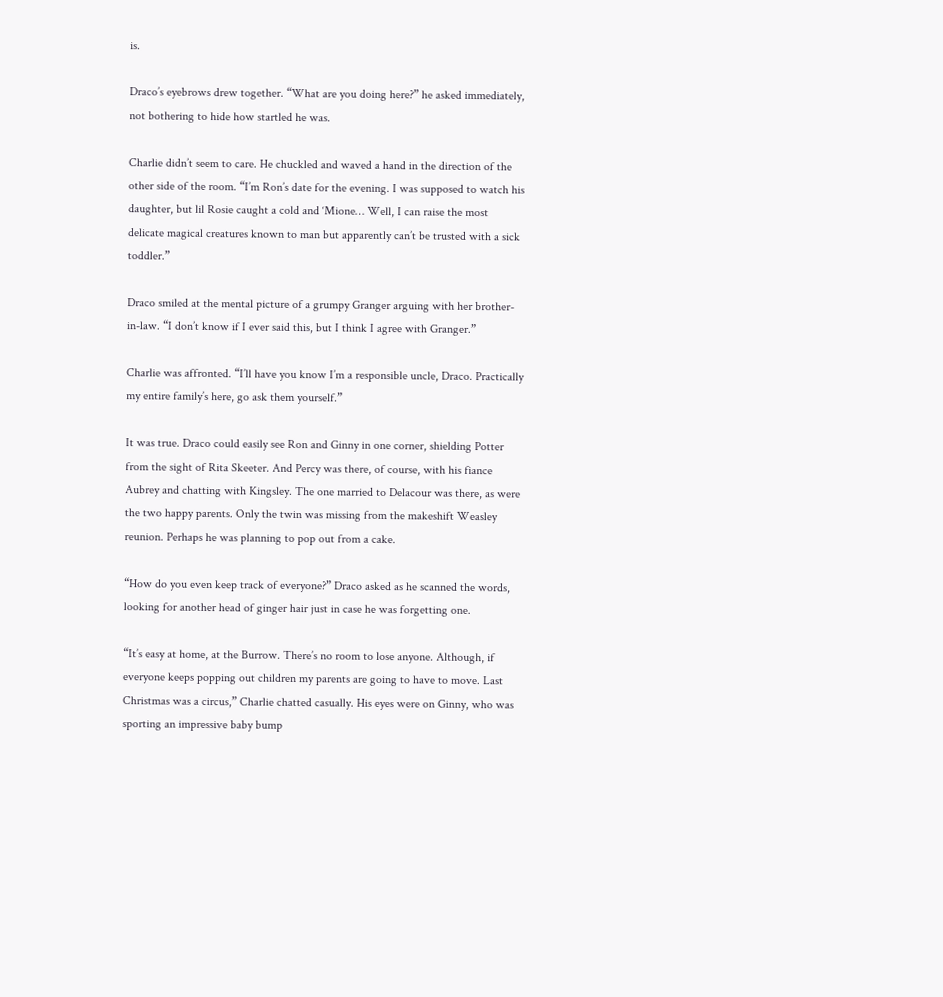is.

Draco’s eyebrows drew together. “What are you doing here?” he asked immediately, not bothering to hide how startled he was.

Charlie didn’t seem to care. He chuckled and waved a hand in the direction of the other side of the room. “I’m Ron’s date for the evening. I was supposed to watch his daughter, but lil Rosie caught a cold and ‘Mione… Well, I can raise the most delicate magical creatures known to man but apparently can’t be trusted with a sick toddler.”

Draco smiled at the mental picture of a grumpy Granger arguing with her brother-in-law. “I don’t know if I ever said this, but I think I agree with Granger.”

Charlie was affronted. “I’ll have you know I’m a responsible uncle, Draco. Practically my entire family’s here, go ask them yourself.”

It was true. Draco could easily see Ron and Ginny in one corner, shielding Potter from the sight of Rita Skeeter. And Percy was there, of course, with his fiance Aubrey and chatting with Kingsley. The one married to Delacour was there, as were the two happy parents. Only the twin was missing from the makeshift Weasley reunion. Perhaps he was planning to pop out from a cake.

“How do you even keep track of everyone?” Draco asked as he scanned the words, looking for another head of ginger hair just in case he was forgetting one.

“It’s easy at home, at the Burrow. There’s no room to lose anyone. Although, if everyone keeps popping out children my parents are going to have to move. Last Christmas was a circus,” Charlie chatted casually. His eyes were on Ginny, who was sporting an impressive baby bump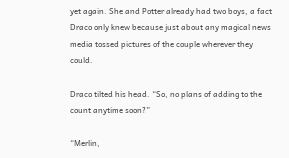yet again. She and Potter already had two boys, a fact Draco only knew because just about any magical news media tossed pictures of the couple wherever they could.

Draco tilted his head. “So, no plans of adding to the count anytime soon?”

“Merlin,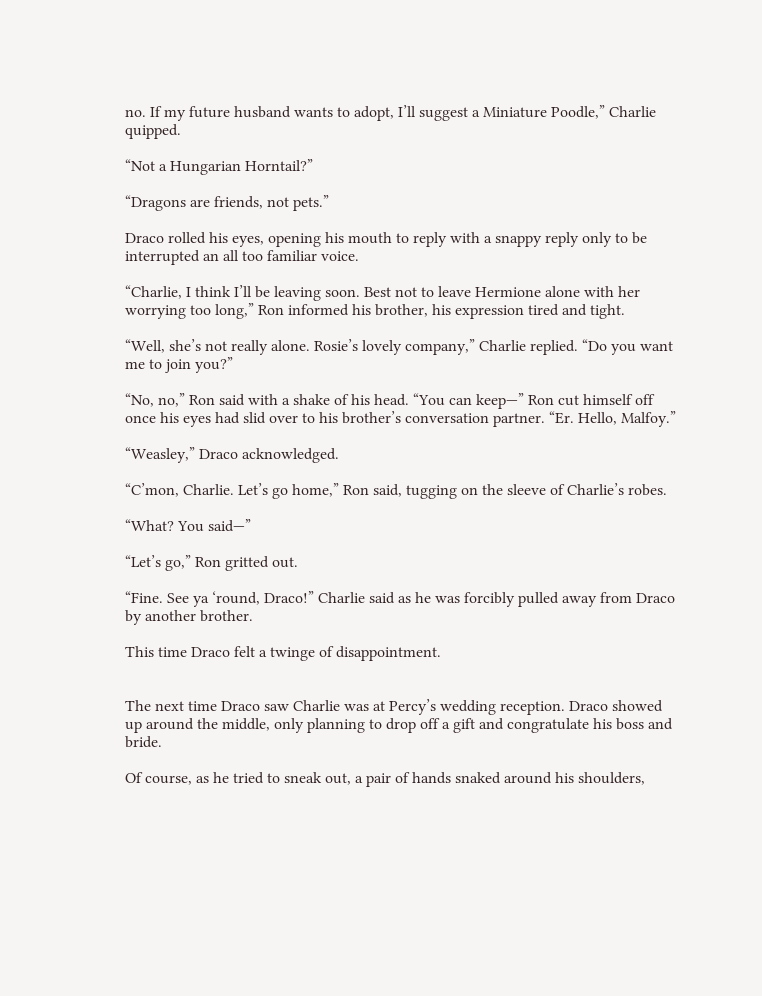no. If my future husband wants to adopt, I’ll suggest a Miniature Poodle,” Charlie quipped.

“Not a Hungarian Horntail?”

“Dragons are friends, not pets.”

Draco rolled his eyes, opening his mouth to reply with a snappy reply only to be interrupted an all too familiar voice.

“Charlie, I think I’ll be leaving soon. Best not to leave Hermione alone with her worrying too long,” Ron informed his brother, his expression tired and tight.

“Well, she’s not really alone. Rosie’s lovely company,” Charlie replied. “Do you want me to join you?”

“No, no,” Ron said with a shake of his head. “You can keep—” Ron cut himself off once his eyes had slid over to his brother’s conversation partner. “Er. Hello, Malfoy.”

“Weasley,” Draco acknowledged.

“C’mon, Charlie. Let’s go home,” Ron said, tugging on the sleeve of Charlie’s robes.

“What? You said—”

“Let’s go,” Ron gritted out.

“Fine. See ya ‘round, Draco!” Charlie said as he was forcibly pulled away from Draco by another brother.

This time Draco felt a twinge of disappointment.


The next time Draco saw Charlie was at Percy’s wedding reception. Draco showed up around the middle, only planning to drop off a gift and congratulate his boss and bride.

Of course, as he tried to sneak out, a pair of hands snaked around his shoulders,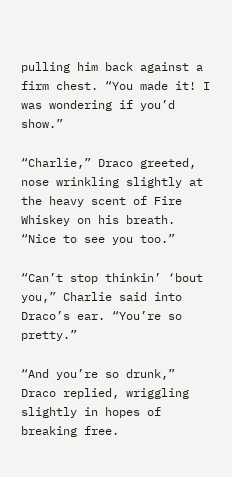pulling him back against a firm chest. “You made it! I was wondering if you’d show.”

“Charlie,” Draco greeted, nose wrinkling slightly at the heavy scent of Fire Whiskey on his breath. “Nice to see you too.”

“Can’t stop thinkin’ ‘bout you,” Charlie said into Draco’s ear. “You’re so pretty.”

“And you’re so drunk,” Draco replied, wriggling slightly in hopes of breaking free.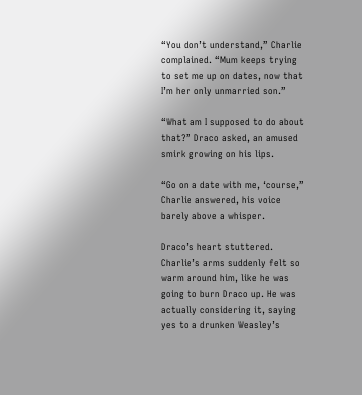“You don’t understand,” Charlie complained. “Mum keeps trying to set me up on dates, now that I’m her only unmarried son.”

“What am I supposed to do about that?” Draco asked, an amused smirk growing on his lips.

“Go on a date with me, ‘course,” Charlie answered, his voice barely above a whisper.

Draco’s heart stuttered. Charlie’s arms suddenly felt so warm around him, like he was going to burn Draco up. He was actually considering it, saying yes to a drunken Weasley’s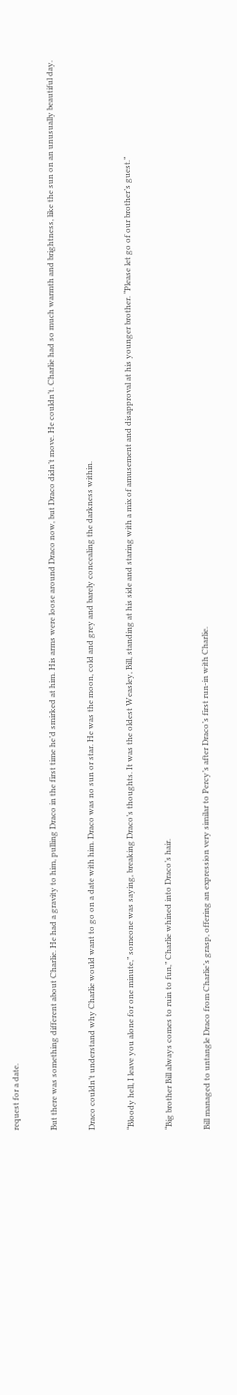request for a date.

But there was something different about Charlie. He had a gravity to him, pulling Draco in the first time he’d smirked at him. His arms were loose around Draco now, but Draco didn’t move. He couldn’t. Charlie had so much warmth and brightness, like the sun on an unusually beautiful day.

Draco couldn’t understand why Charlie would want to go on a date with him. Draco was no sun or star. He was the moon, cold and grey and barely concealing the darkness within.

“Bloody hell, I leave you alone for one minute,” someone was saying, breaking Draco’s thoughts. It was the oldest Weasley, Bill, standing at his side and staring with a mix of amusement and disapproval at his younger brother. “Please let go of our brother’s guest.”

“Big brother Bill always comes to ruin to fun,” Charlie whined into Draco’s hair.

Bill managed to untangle Draco from Charlie’s grasp, offering an expression very similar to Percy’s after Draco’s first run-in with Charlie.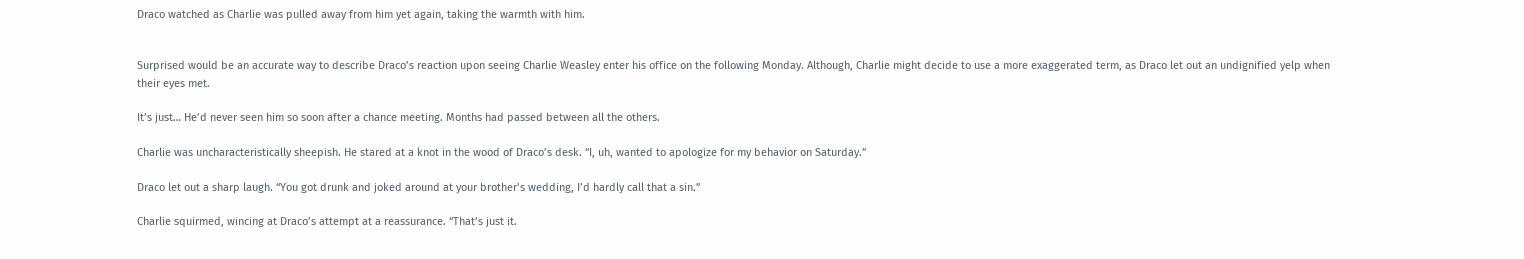Draco watched as Charlie was pulled away from him yet again, taking the warmth with him.


Surprised would be an accurate way to describe Draco’s reaction upon seeing Charlie Weasley enter his office on the following Monday. Although, Charlie might decide to use a more exaggerated term, as Draco let out an undignified yelp when their eyes met.

It’s just… He’d never seen him so soon after a chance meeting. Months had passed between all the others.

Charlie was uncharacteristically sheepish. He stared at a knot in the wood of Draco’s desk. “I, uh, wanted to apologize for my behavior on Saturday.”

Draco let out a sharp laugh. “You got drunk and joked around at your brother’s wedding, I’d hardly call that a sin.”

Charlie squirmed, wincing at Draco’s attempt at a reassurance. “That’s just it.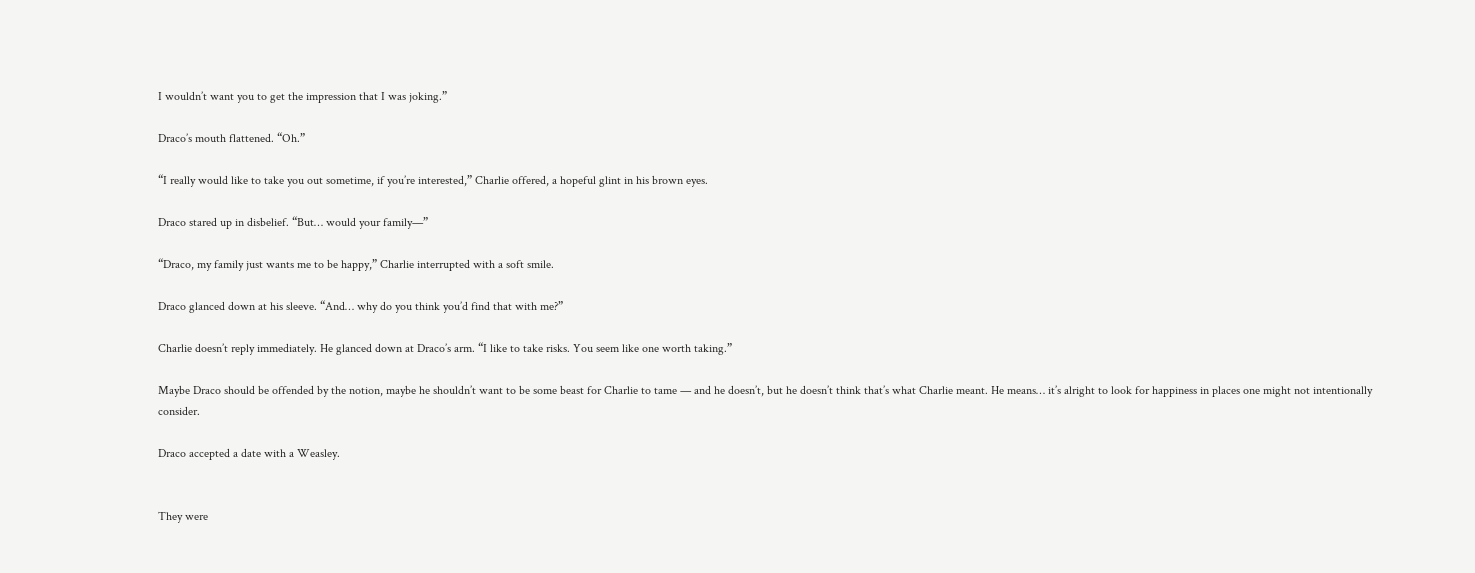I wouldn’t want you to get the impression that I was joking.”

Draco’s mouth flattened. “Oh.”

“I really would like to take you out sometime, if you’re interested,” Charlie offered, a hopeful glint in his brown eyes.

Draco stared up in disbelief. “But… would your family—”

“Draco, my family just wants me to be happy,” Charlie interrupted with a soft smile.

Draco glanced down at his sleeve. “And… why do you think you’d find that with me?”

Charlie doesn’t reply immediately. He glanced down at Draco’s arm. “I like to take risks. You seem like one worth taking.”

Maybe Draco should be offended by the notion, maybe he shouldn’t want to be some beast for Charlie to tame — and he doesn’t, but he doesn’t think that’s what Charlie meant. He means… it’s alright to look for happiness in places one might not intentionally consider.

Draco accepted a date with a Weasley.


They were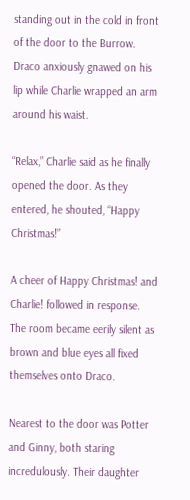standing out in the cold in front of the door to the Burrow. Draco anxiously gnawed on his lip while Charlie wrapped an arm around his waist.

“Relax,” Charlie said as he finally opened the door. As they entered, he shouted, “Happy Christmas!”

A cheer of Happy Christmas! and Charlie! followed in response. The room became eerily silent as brown and blue eyes all fixed themselves onto Draco.

Nearest to the door was Potter and Ginny, both staring incredulously. Their daughter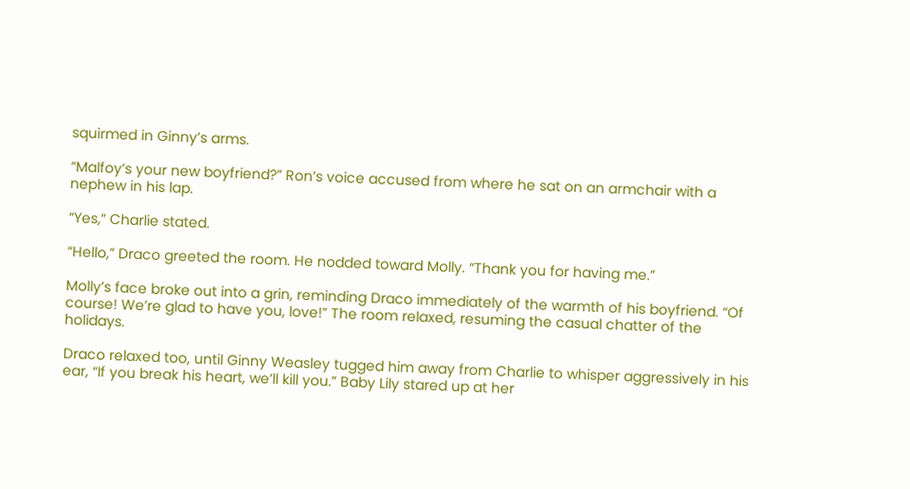squirmed in Ginny’s arms.

“Malfoy’s your new boyfriend?” Ron’s voice accused from where he sat on an armchair with a nephew in his lap.

“Yes,” Charlie stated.

“Hello,” Draco greeted the room. He nodded toward Molly. “Thank you for having me.”

Molly’s face broke out into a grin, reminding Draco immediately of the warmth of his boyfriend. “Of course! We’re glad to have you, love!” The room relaxed, resuming the casual chatter of the holidays.

Draco relaxed too, until Ginny Weasley tugged him away from Charlie to whisper aggressively in his ear, “If you break his heart, we’ll kill you.” Baby Lily stared up at her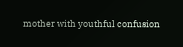mother with youthful confusion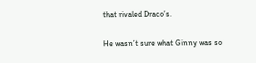that rivaled Draco’s.

He wasn’t sure what Ginny was so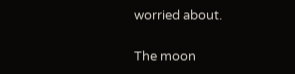worried about.

The moon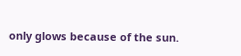only glows because of the sun.